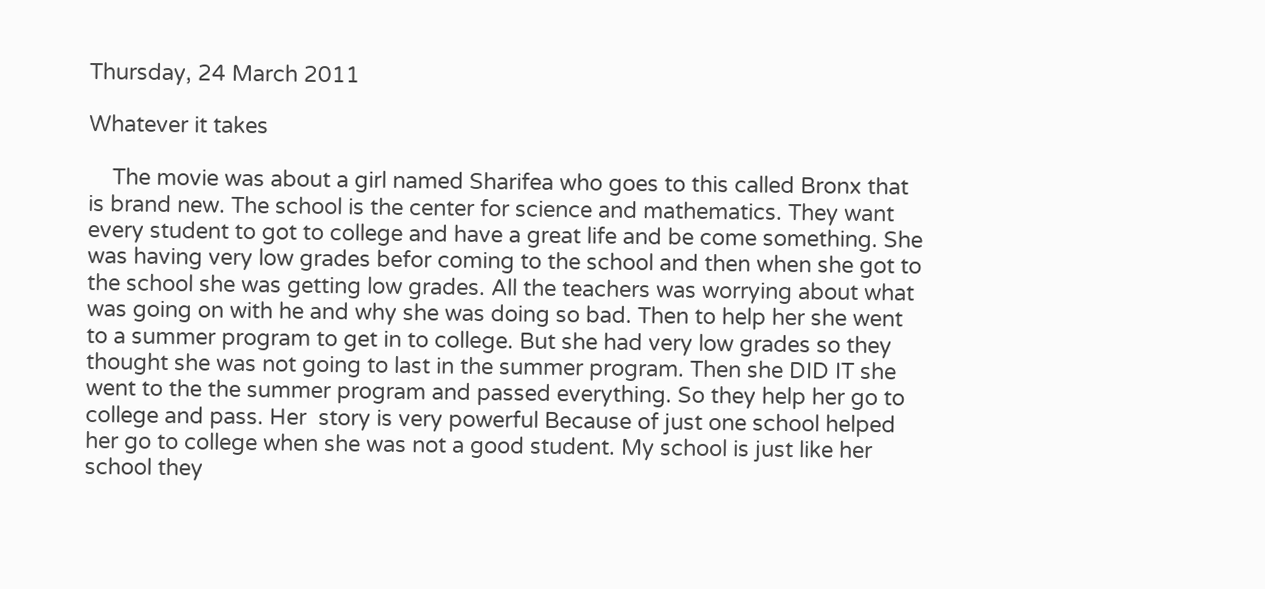Thursday, 24 March 2011

Whatever it takes

    The movie was about a girl named Sharifea who goes to this called Bronx that is brand new. The school is the center for science and mathematics. They want every student to got to college and have a great life and be come something. She was having very low grades befor coming to the school and then when she got to the school she was getting low grades. All the teachers was worrying about what was going on with he and why she was doing so bad. Then to help her she went to a summer program to get in to college. But she had very low grades so they thought she was not going to last in the summer program. Then she DID IT she went to the the summer program and passed everything. So they help her go to college and pass. Her  story is very powerful Because of just one school helped her go to college when she was not a good student. My school is just like her school they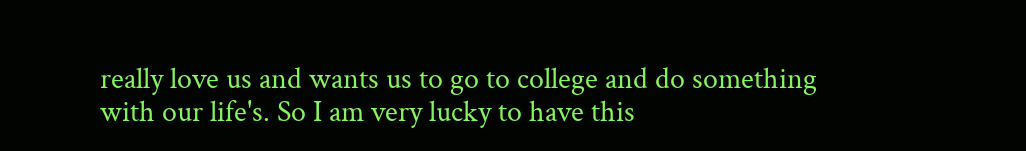really love us and wants us to go to college and do something with our life's. So I am very lucky to have this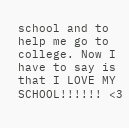school and to help me go to college. Now I have to say is that I LOVE MY SCHOOL!!!!!! <3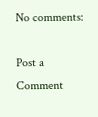No comments:

Post a Comment